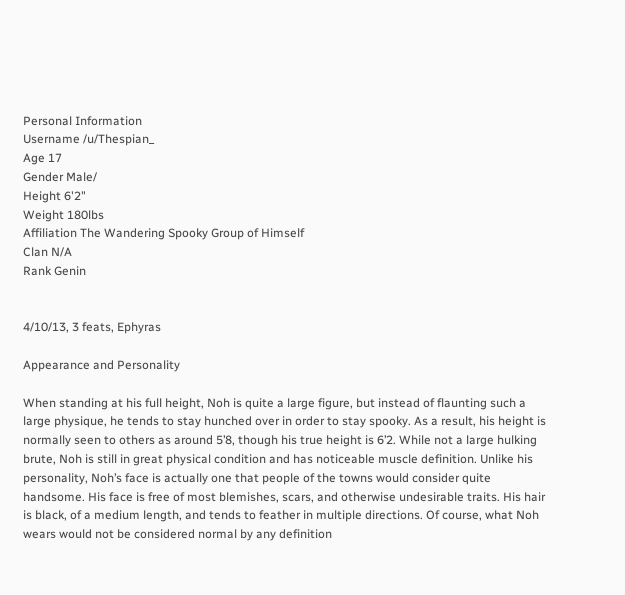Personal Information
Username /u/Thespian_
Age 17
Gender Male/
Height 6'2"
Weight 180lbs
Affiliation The Wandering Spooky Group of Himself
Clan N/A
Rank Genin


4/10/13, 3 feats, Ephyras

Appearance and Personality

When standing at his full height, Noh is quite a large figure, but instead of flaunting such a large physique, he tends to stay hunched over in order to stay spooky. As a result, his height is normally seen to others as around 5’8, though his true height is 6’2. While not a large hulking brute, Noh is still in great physical condition and has noticeable muscle definition. Unlike his personality, Noh’s face is actually one that people of the towns would consider quite handsome. His face is free of most blemishes, scars, and otherwise undesirable traits. His hair is black, of a medium length, and tends to feather in multiple directions. Of course, what Noh wears would not be considered normal by any definition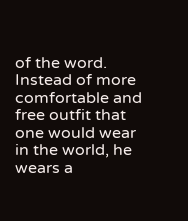of the word. Instead of more comfortable and free outfit that one would wear in the world, he wears a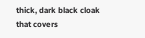thick, dark black cloak that covers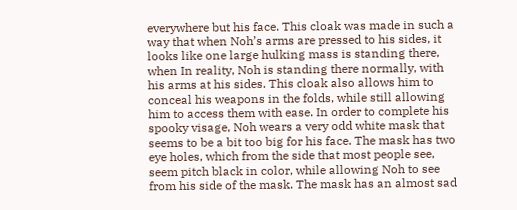everywhere but his face. This cloak was made in such a way that when Noh’s arms are pressed to his sides, it looks like one large hulking mass is standing there, when In reality, Noh is standing there normally, with his arms at his sides. This cloak also allows him to conceal his weapons in the folds, while still allowing him to access them with ease. In order to complete his spooky visage, Noh wears a very odd white mask that seems to be a bit too big for his face. The mask has two eye holes, which from the side that most people see, seem pitch black in color, while allowing Noh to see from his side of the mask. The mask has an almost sad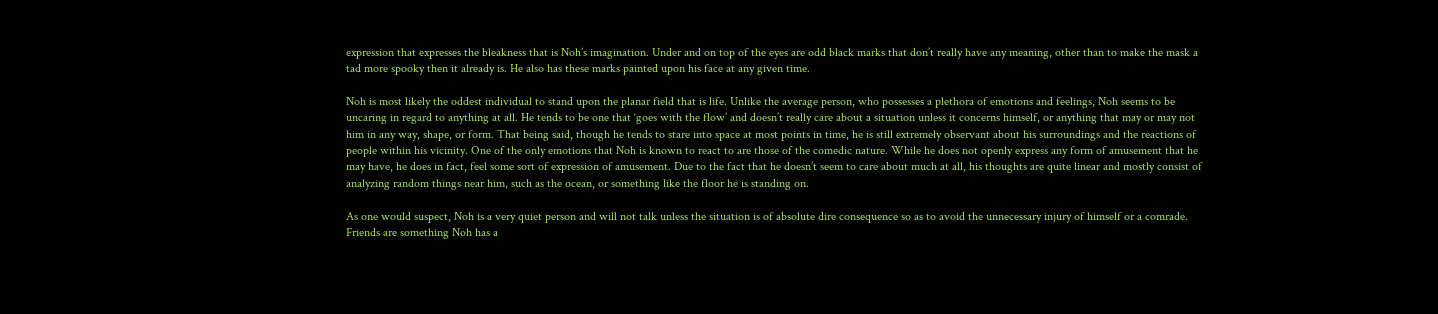expression that expresses the bleakness that is Noh’s imagination. Under and on top of the eyes are odd black marks that don’t really have any meaning, other than to make the mask a tad more spooky then it already is. He also has these marks painted upon his face at any given time.

Noh is most likely the oddest individual to stand upon the planar field that is life. Unlike the average person, who possesses a plethora of emotions and feelings, Noh seems to be uncaring in regard to anything at all. He tends to be one that ‘goes with the flow’ and doesn’t really care about a situation unless it concerns himself, or anything that may or may not him in any way, shape, or form. That being said, though he tends to stare into space at most points in time, he is still extremely observant about his surroundings and the reactions of people within his vicinity. One of the only emotions that Noh is known to react to are those of the comedic nature. While he does not openly express any form of amusement that he may have, he does in fact, feel some sort of expression of amusement. Due to the fact that he doesn’t seem to care about much at all, his thoughts are quite linear and mostly consist of analyzing random things near him, such as the ocean, or something like the floor he is standing on.

As one would suspect, Noh is a very quiet person and will not talk unless the situation is of absolute dire consequence so as to avoid the unnecessary injury of himself or a comrade. Friends are something Noh has a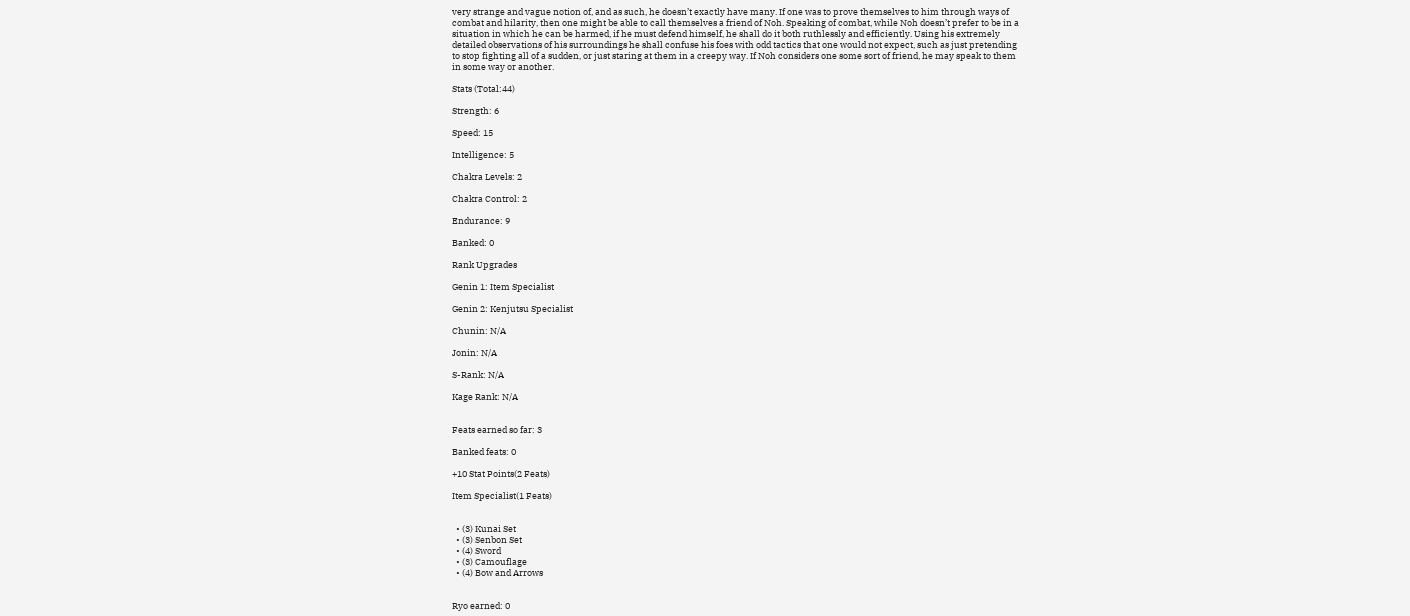very strange and vague notion of, and as such, he doesn’t exactly have many. If one was to prove themselves to him through ways of combat and hilarity, then one might be able to call themselves a friend of Noh. Speaking of combat, while Noh doesn’t prefer to be in a situation in which he can be harmed, if he must defend himself, he shall do it both ruthlessly and efficiently. Using his extremely detailed observations of his surroundings he shall confuse his foes with odd tactics that one would not expect, such as just pretending to stop fighting all of a sudden, or just staring at them in a creepy way. If Noh considers one some sort of friend, he may speak to them in some way or another.

Stats (Total:44)

Strength: 6

Speed: 15

Intelligence: 5

Chakra Levels: 2

Chakra Control: 2

Endurance: 9

Banked: 0

Rank Upgrades

Genin 1: Item Specialist

Genin 2: Kenjutsu Specialist

Chunin: N/A

Jonin: N/A

S-Rank: N/A

Kage Rank: N/A


Feats earned so far: 3

Banked feats: 0

+10 Stat Points(2 Feats)

Item Specialist(1 Feats)


  • (3) Kunai Set
  • (3) Senbon Set
  • (4) Sword
  • (3) Camouflage
  • (4) Bow and Arrows


Ryo earned: 0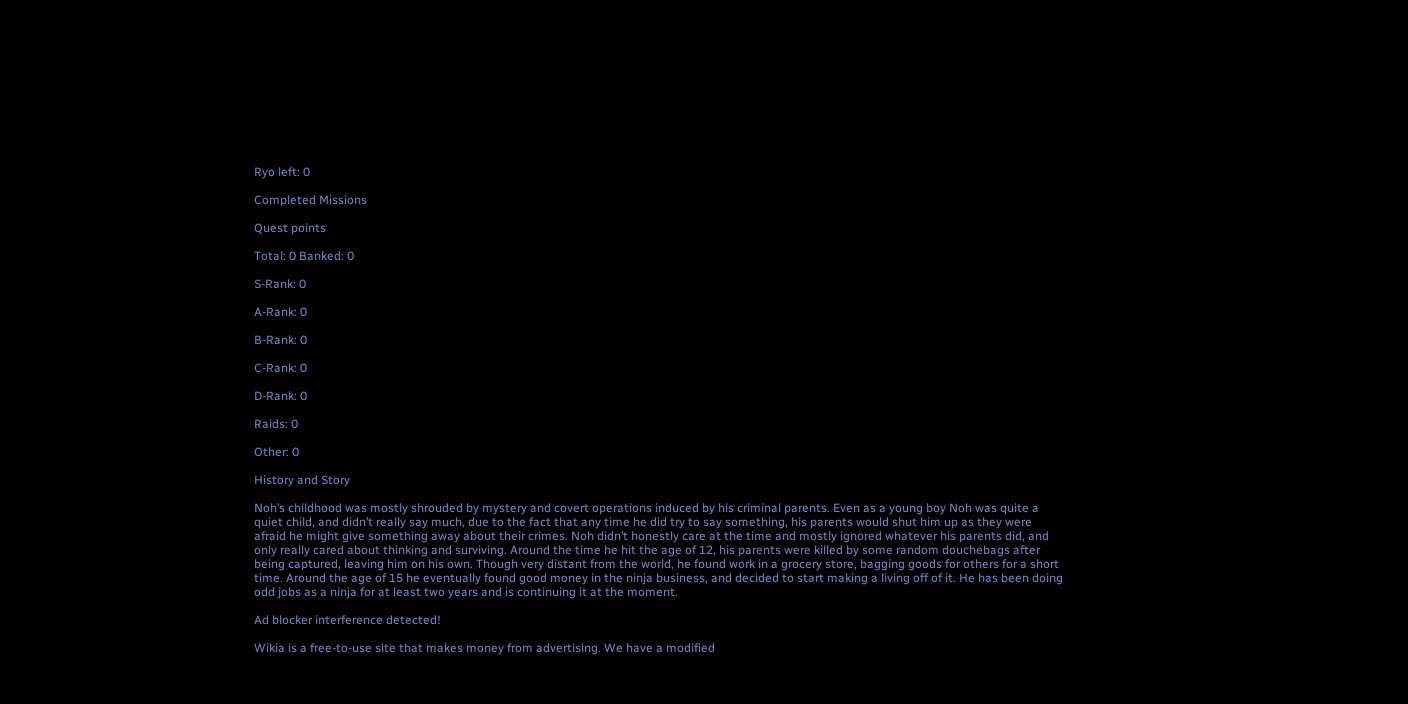Ryo left: 0

Completed Missions

Quest points

Total: 0 Banked: 0

S-Rank: 0

A-Rank: 0

B-Rank: 0

C-Rank: 0

D-Rank: 0

Raids: 0

Other: 0

History and Story

Noh’s childhood was mostly shrouded by mystery and covert operations induced by his criminal parents. Even as a young boy Noh was quite a quiet child, and didn’t really say much, due to the fact that any time he did try to say something, his parents would shut him up as they were afraid he might give something away about their crimes. Noh didn’t honestly care at the time and mostly ignored whatever his parents did, and only really cared about thinking and surviving. Around the time he hit the age of 12, his parents were killed by some random douchebags after being captured, leaving him on his own. Though very distant from the world, he found work in a grocery store, bagging goods for others for a short time. Around the age of 15 he eventually found good money in the ninja business, and decided to start making a living off of it. He has been doing odd jobs as a ninja for at least two years and is continuing it at the moment.

Ad blocker interference detected!

Wikia is a free-to-use site that makes money from advertising. We have a modified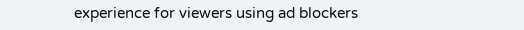experience for viewers using ad blockers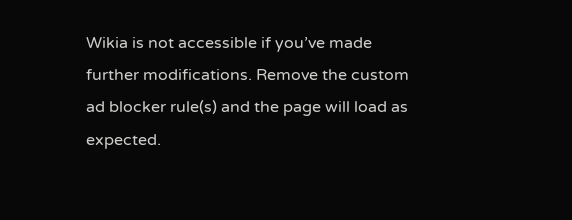Wikia is not accessible if you’ve made further modifications. Remove the custom ad blocker rule(s) and the page will load as expected.